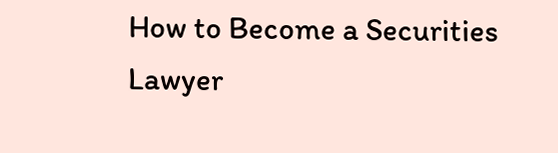How to Become a Securities Lawyer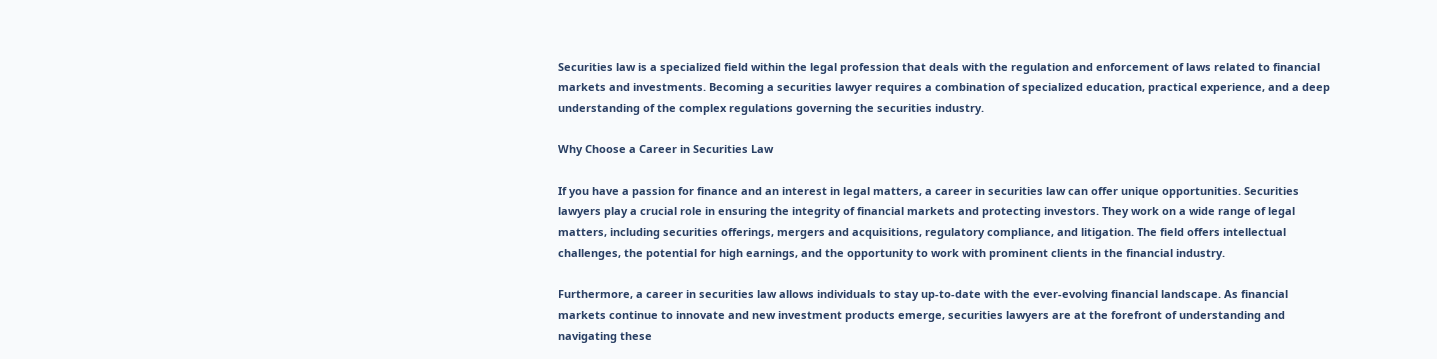Securities law is a specialized field within the legal profession that deals with the regulation and enforcement of laws related to financial markets and investments. Becoming a securities lawyer requires a combination of specialized education, practical experience, and a deep understanding of the complex regulations governing the securities industry.

Why Choose a Career in Securities Law

If you have a passion for finance and an interest in legal matters, a career in securities law can offer unique opportunities. Securities lawyers play a crucial role in ensuring the integrity of financial markets and protecting investors. They work on a wide range of legal matters, including securities offerings, mergers and acquisitions, regulatory compliance, and litigation. The field offers intellectual challenges, the potential for high earnings, and the opportunity to work with prominent clients in the financial industry.

Furthermore, a career in securities law allows individuals to stay up-to-date with the ever-evolving financial landscape. As financial markets continue to innovate and new investment products emerge, securities lawyers are at the forefront of understanding and navigating these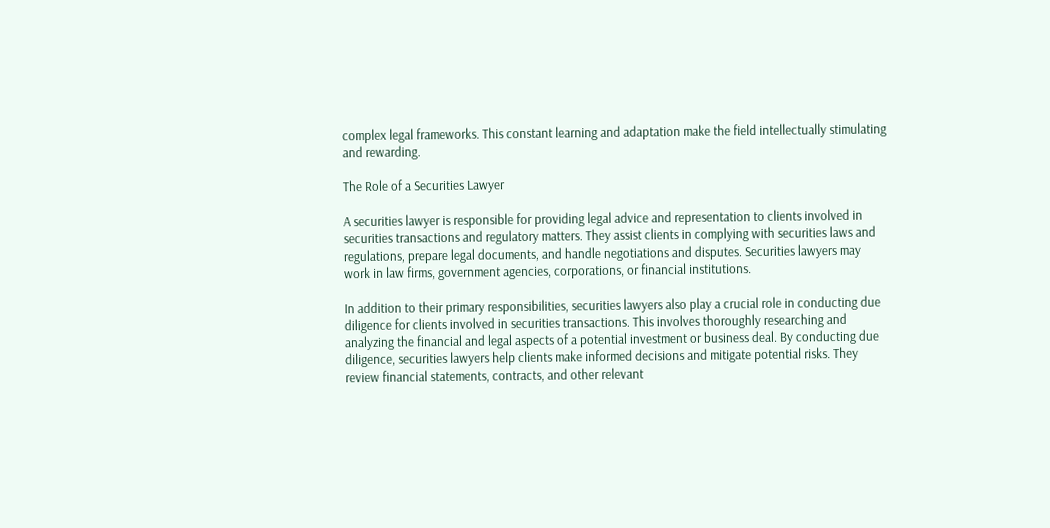complex legal frameworks. This constant learning and adaptation make the field intellectually stimulating and rewarding.

The Role of a Securities Lawyer

A securities lawyer is responsible for providing legal advice and representation to clients involved in securities transactions and regulatory matters. They assist clients in complying with securities laws and regulations, prepare legal documents, and handle negotiations and disputes. Securities lawyers may work in law firms, government agencies, corporations, or financial institutions.

In addition to their primary responsibilities, securities lawyers also play a crucial role in conducting due diligence for clients involved in securities transactions. This involves thoroughly researching and analyzing the financial and legal aspects of a potential investment or business deal. By conducting due diligence, securities lawyers help clients make informed decisions and mitigate potential risks. They review financial statements, contracts, and other relevant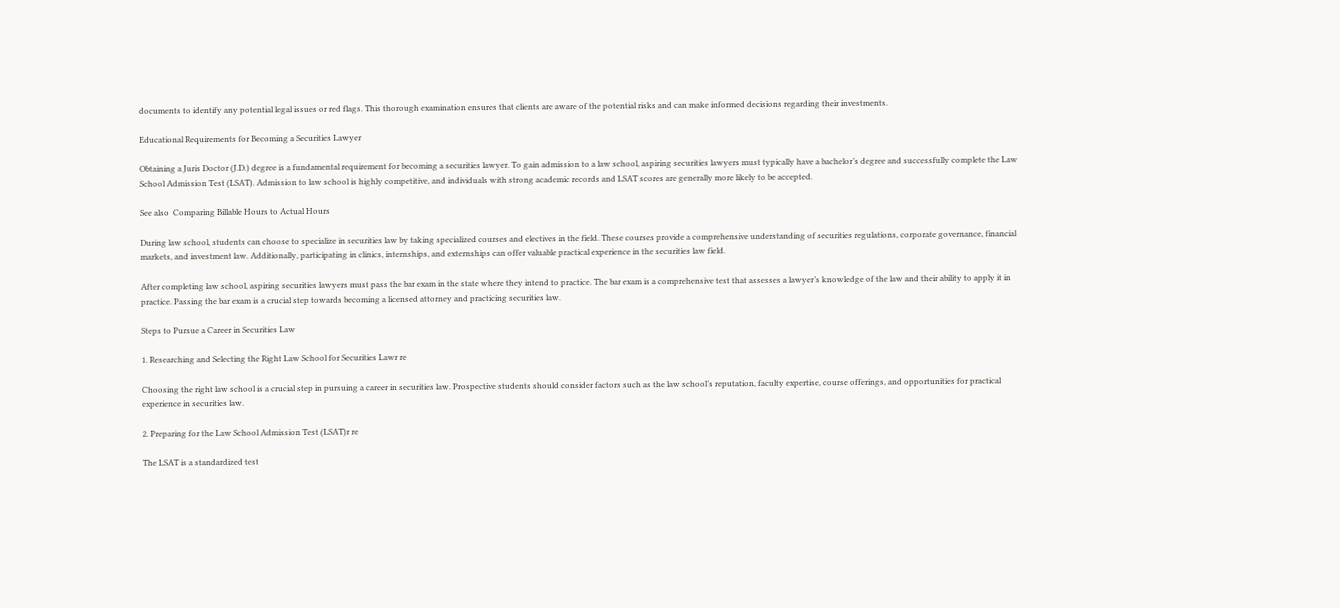documents to identify any potential legal issues or red flags. This thorough examination ensures that clients are aware of the potential risks and can make informed decisions regarding their investments.

Educational Requirements for Becoming a Securities Lawyer

Obtaining a Juris Doctor (J.D.) degree is a fundamental requirement for becoming a securities lawyer. To gain admission to a law school, aspiring securities lawyers must typically have a bachelor’s degree and successfully complete the Law School Admission Test (LSAT). Admission to law school is highly competitive, and individuals with strong academic records and LSAT scores are generally more likely to be accepted.

See also  Comparing Billable Hours to Actual Hours

During law school, students can choose to specialize in securities law by taking specialized courses and electives in the field. These courses provide a comprehensive understanding of securities regulations, corporate governance, financial markets, and investment law. Additionally, participating in clinics, internships, and externships can offer valuable practical experience in the securities law field.

After completing law school, aspiring securities lawyers must pass the bar exam in the state where they intend to practice. The bar exam is a comprehensive test that assesses a lawyer’s knowledge of the law and their ability to apply it in practice. Passing the bar exam is a crucial step towards becoming a licensed attorney and practicing securities law.

Steps to Pursue a Career in Securities Law

1. Researching and Selecting the Right Law School for Securities Lawr re

Choosing the right law school is a crucial step in pursuing a career in securities law. Prospective students should consider factors such as the law school’s reputation, faculty expertise, course offerings, and opportunities for practical experience in securities law.

2. Preparing for the Law School Admission Test (LSAT)r re

The LSAT is a standardized test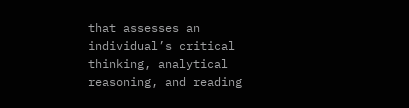that assesses an individual’s critical thinking, analytical reasoning, and reading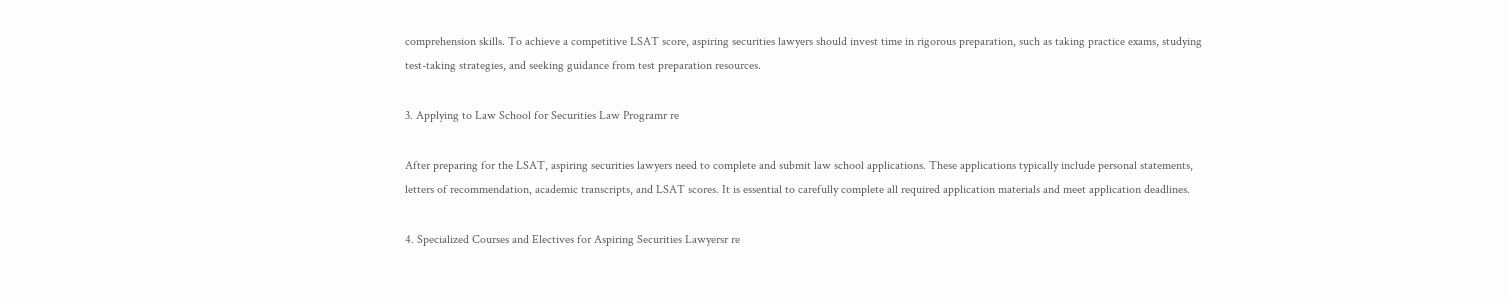comprehension skills. To achieve a competitive LSAT score, aspiring securities lawyers should invest time in rigorous preparation, such as taking practice exams, studying test-taking strategies, and seeking guidance from test preparation resources.

3. Applying to Law School for Securities Law Programr re

After preparing for the LSAT, aspiring securities lawyers need to complete and submit law school applications. These applications typically include personal statements, letters of recommendation, academic transcripts, and LSAT scores. It is essential to carefully complete all required application materials and meet application deadlines.

4. Specialized Courses and Electives for Aspiring Securities Lawyersr re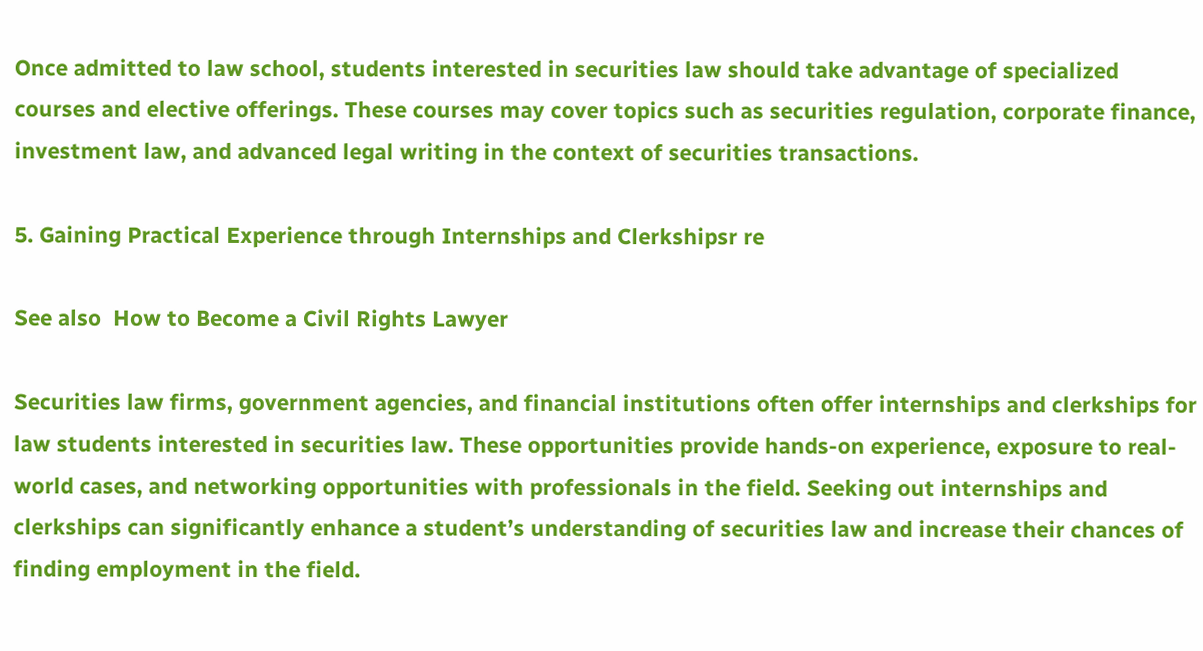Once admitted to law school, students interested in securities law should take advantage of specialized courses and elective offerings. These courses may cover topics such as securities regulation, corporate finance, investment law, and advanced legal writing in the context of securities transactions.

5. Gaining Practical Experience through Internships and Clerkshipsr re

See also  How to Become a Civil Rights Lawyer

Securities law firms, government agencies, and financial institutions often offer internships and clerkships for law students interested in securities law. These opportunities provide hands-on experience, exposure to real-world cases, and networking opportunities with professionals in the field. Seeking out internships and clerkships can significantly enhance a student’s understanding of securities law and increase their chances of finding employment in the field.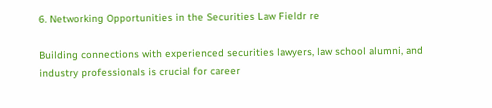6. Networking Opportunities in the Securities Law Fieldr re

Building connections with experienced securities lawyers, law school alumni, and industry professionals is crucial for career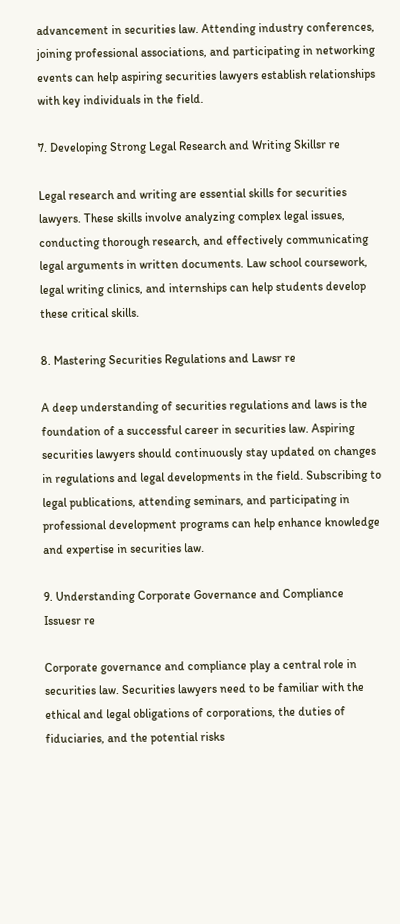advancement in securities law. Attending industry conferences, joining professional associations, and participating in networking events can help aspiring securities lawyers establish relationships with key individuals in the field.

7. Developing Strong Legal Research and Writing Skillsr re

Legal research and writing are essential skills for securities lawyers. These skills involve analyzing complex legal issues, conducting thorough research, and effectively communicating legal arguments in written documents. Law school coursework, legal writing clinics, and internships can help students develop these critical skills.

8. Mastering Securities Regulations and Lawsr re

A deep understanding of securities regulations and laws is the foundation of a successful career in securities law. Aspiring securities lawyers should continuously stay updated on changes in regulations and legal developments in the field. Subscribing to legal publications, attending seminars, and participating in professional development programs can help enhance knowledge and expertise in securities law.

9. Understanding Corporate Governance and Compliance Issuesr re

Corporate governance and compliance play a central role in securities law. Securities lawyers need to be familiar with the ethical and legal obligations of corporations, the duties of fiduciaries, and the potential risks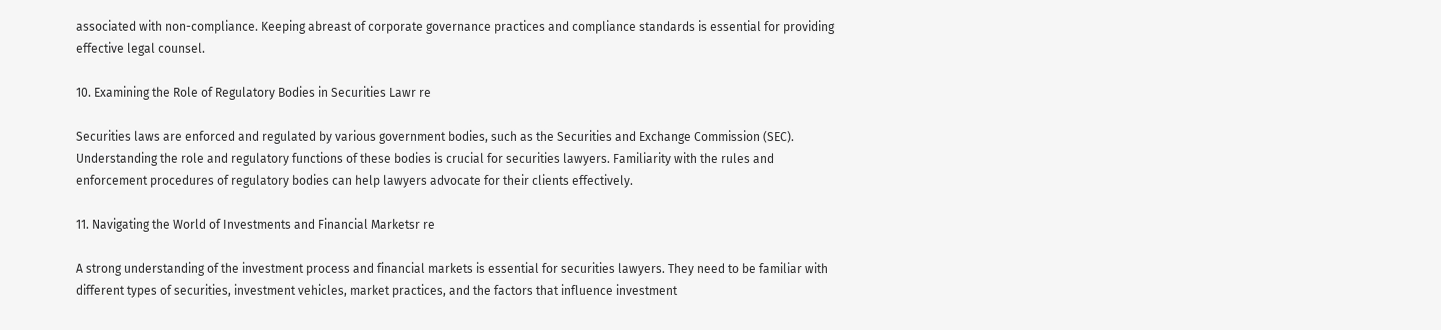associated with non-compliance. Keeping abreast of corporate governance practices and compliance standards is essential for providing effective legal counsel.

10. Examining the Role of Regulatory Bodies in Securities Lawr re

Securities laws are enforced and regulated by various government bodies, such as the Securities and Exchange Commission (SEC). Understanding the role and regulatory functions of these bodies is crucial for securities lawyers. Familiarity with the rules and enforcement procedures of regulatory bodies can help lawyers advocate for their clients effectively.

11. Navigating the World of Investments and Financial Marketsr re

A strong understanding of the investment process and financial markets is essential for securities lawyers. They need to be familiar with different types of securities, investment vehicles, market practices, and the factors that influence investment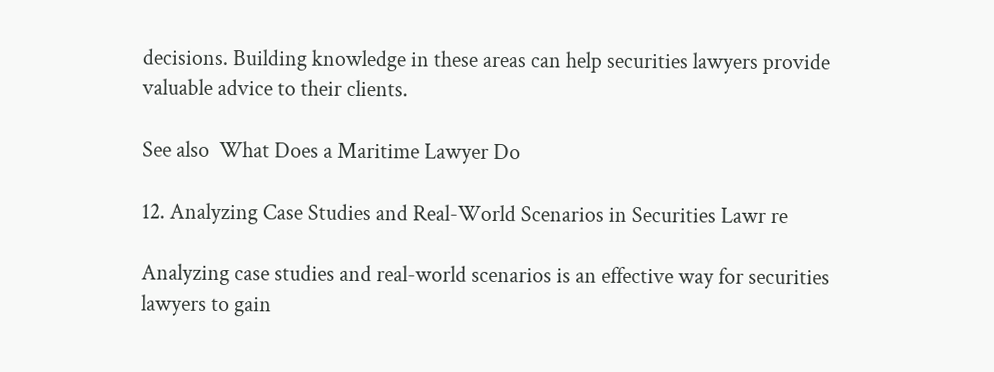decisions. Building knowledge in these areas can help securities lawyers provide valuable advice to their clients.

See also  What Does a Maritime Lawyer Do

12. Analyzing Case Studies and Real-World Scenarios in Securities Lawr re

Analyzing case studies and real-world scenarios is an effective way for securities lawyers to gain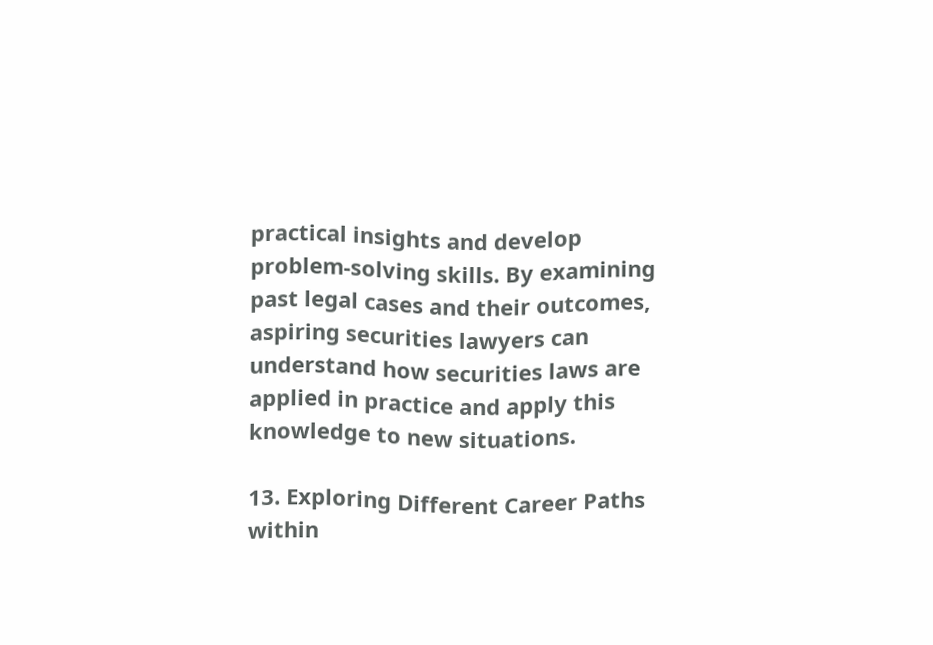practical insights and develop problem-solving skills. By examining past legal cases and their outcomes, aspiring securities lawyers can understand how securities laws are applied in practice and apply this knowledge to new situations.

13. Exploring Different Career Paths within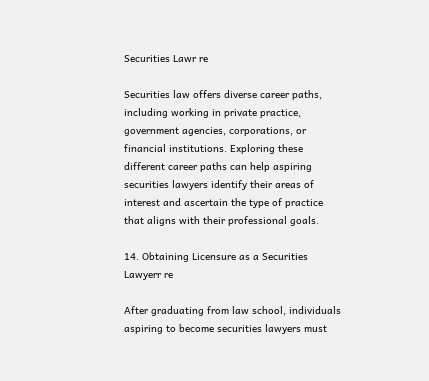Securities Lawr re

Securities law offers diverse career paths, including working in private practice, government agencies, corporations, or financial institutions. Exploring these different career paths can help aspiring securities lawyers identify their areas of interest and ascertain the type of practice that aligns with their professional goals.

14. Obtaining Licensure as a Securities Lawyerr re

After graduating from law school, individuals aspiring to become securities lawyers must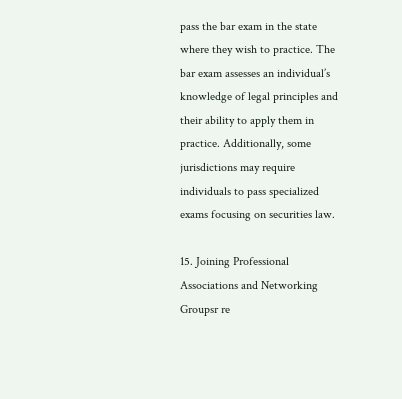pass the bar exam in the state where they wish to practice. The bar exam assesses an individual’s knowledge of legal principles and their ability to apply them in practice. Additionally, some jurisdictions may require individuals to pass specialized exams focusing on securities law.

15. Joining Professional Associations and Networking Groupsr re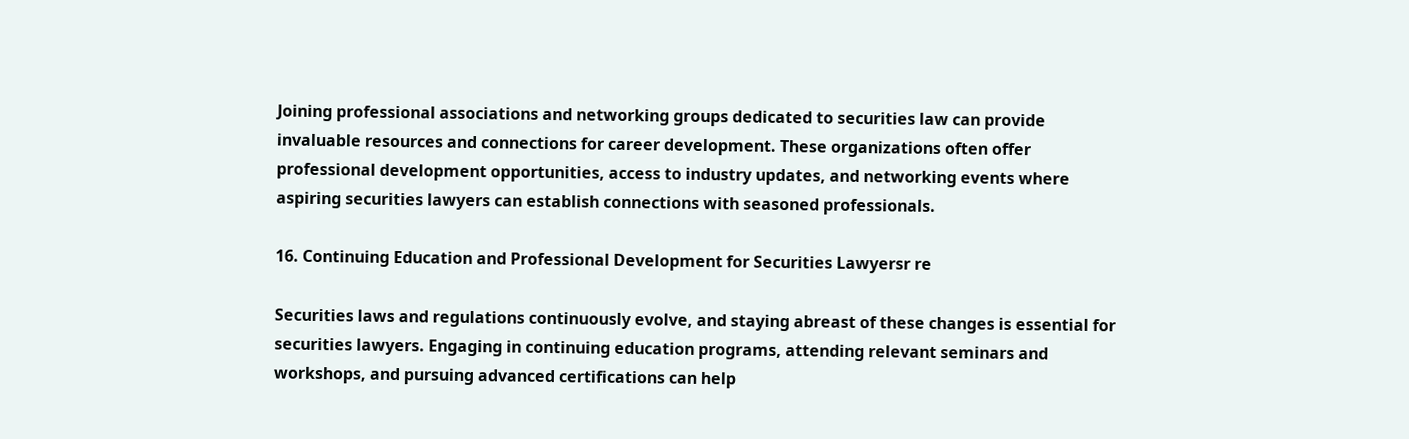Joining professional associations and networking groups dedicated to securities law can provide invaluable resources and connections for career development. These organizations often offer professional development opportunities, access to industry updates, and networking events where aspiring securities lawyers can establish connections with seasoned professionals.

16. Continuing Education and Professional Development for Securities Lawyersr re

Securities laws and regulations continuously evolve, and staying abreast of these changes is essential for securities lawyers. Engaging in continuing education programs, attending relevant seminars and workshops, and pursuing advanced certifications can help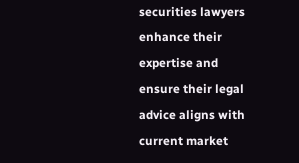securities lawyers enhance their expertise and ensure their legal advice aligns with current market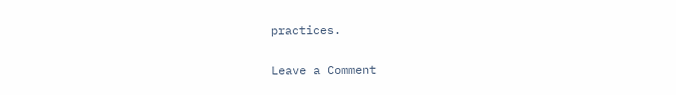practices.

Leave a Comment